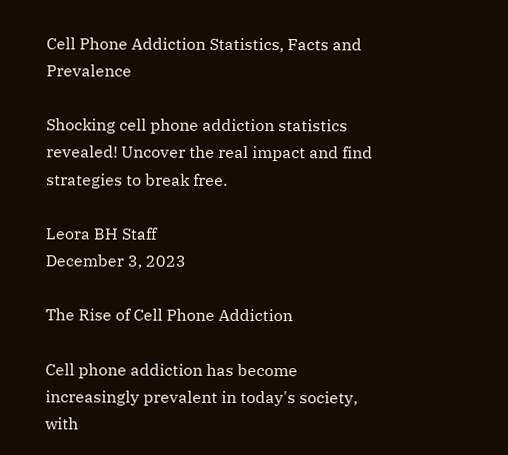Cell Phone Addiction Statistics, Facts and Prevalence

Shocking cell phone addiction statistics revealed! Uncover the real impact and find strategies to break free.

Leora BH Staff
December 3, 2023

The Rise of Cell Phone Addiction

Cell phone addiction has become increasingly prevalent in today's society, with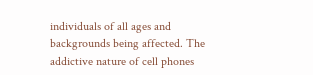individuals of all ages and backgrounds being affected. The addictive nature of cell phones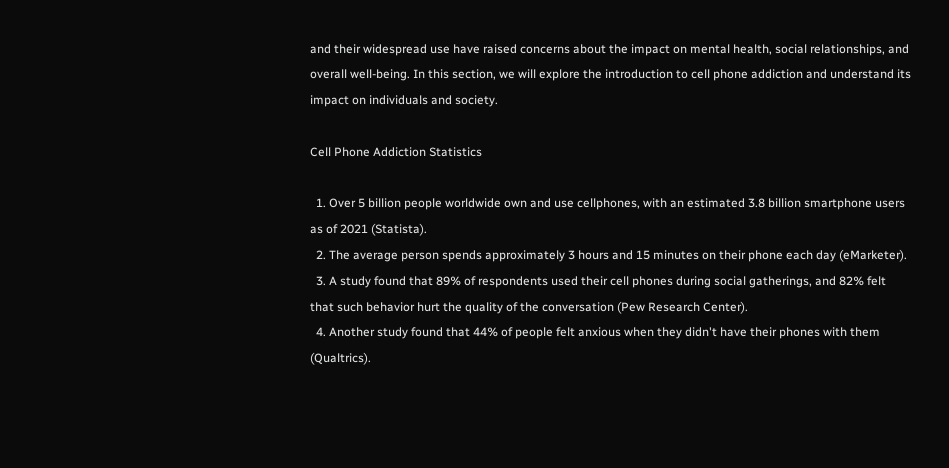and their widespread use have raised concerns about the impact on mental health, social relationships, and overall well-being. In this section, we will explore the introduction to cell phone addiction and understand its impact on individuals and society.

Cell Phone Addiction Statistics

  1. Over 5 billion people worldwide own and use cellphones, with an estimated 3.8 billion smartphone users as of 2021 (Statista).
  2. The average person spends approximately 3 hours and 15 minutes on their phone each day (eMarketer).
  3. A study found that 89% of respondents used their cell phones during social gatherings, and 82% felt that such behavior hurt the quality of the conversation (Pew Research Center).
  4. Another study found that 44% of people felt anxious when they didn't have their phones with them (Qualtrics).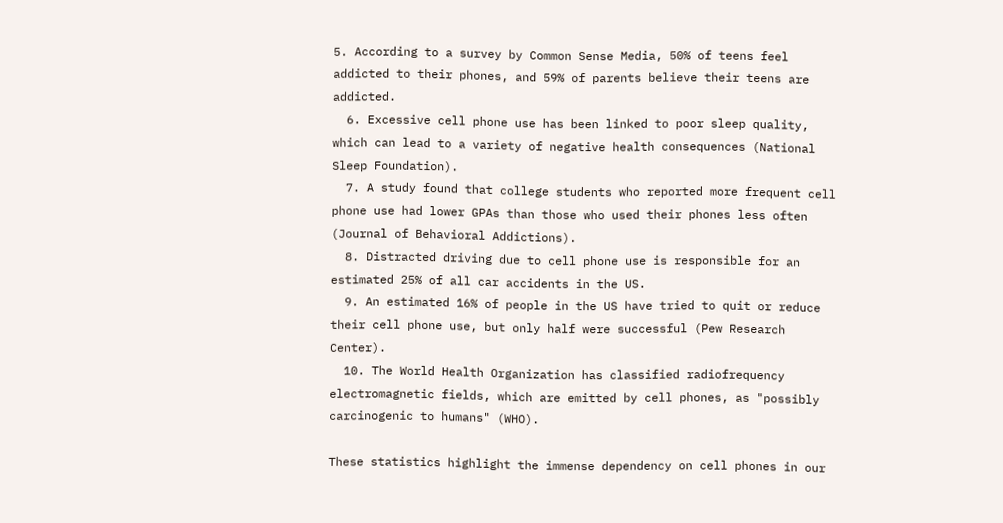5. According to a survey by Common Sense Media, 50% of teens feel addicted to their phones, and 59% of parents believe their teens are addicted.
  6. Excessive cell phone use has been linked to poor sleep quality, which can lead to a variety of negative health consequences (National Sleep Foundation).
  7. A study found that college students who reported more frequent cell phone use had lower GPAs than those who used their phones less often (Journal of Behavioral Addictions).
  8. Distracted driving due to cell phone use is responsible for an estimated 25% of all car accidents in the US.
  9. An estimated 16% of people in the US have tried to quit or reduce their cell phone use, but only half were successful (Pew Research Center).
  10. The World Health Organization has classified radiofrequency electromagnetic fields, which are emitted by cell phones, as "possibly carcinogenic to humans" (WHO).

These statistics highlight the immense dependency on cell phones in our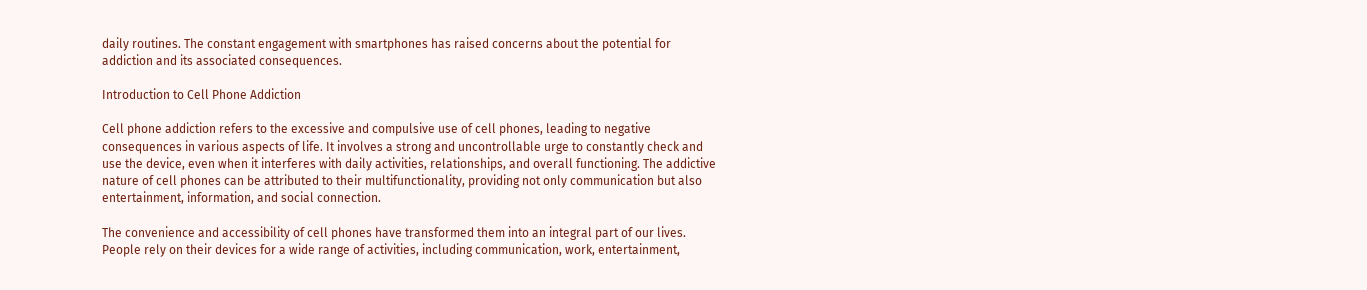daily routines. The constant engagement with smartphones has raised concerns about the potential for addiction and its associated consequences.

Introduction to Cell Phone Addiction

Cell phone addiction refers to the excessive and compulsive use of cell phones, leading to negative consequences in various aspects of life. It involves a strong and uncontrollable urge to constantly check and use the device, even when it interferes with daily activities, relationships, and overall functioning. The addictive nature of cell phones can be attributed to their multifunctionality, providing not only communication but also entertainment, information, and social connection.

The convenience and accessibility of cell phones have transformed them into an integral part of our lives. People rely on their devices for a wide range of activities, including communication, work, entertainment,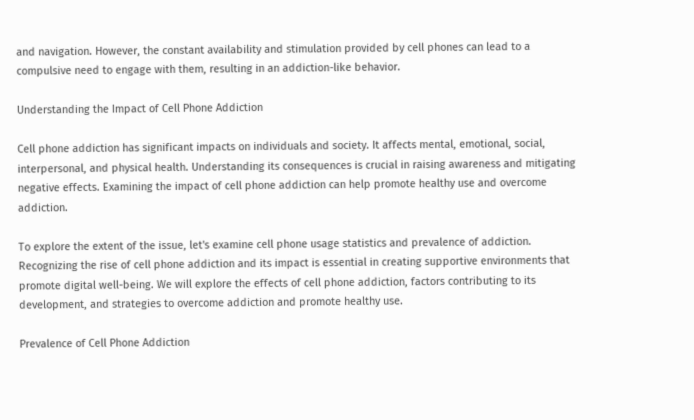and navigation. However, the constant availability and stimulation provided by cell phones can lead to a compulsive need to engage with them, resulting in an addiction-like behavior.

Understanding the Impact of Cell Phone Addiction

Cell phone addiction has significant impacts on individuals and society. It affects mental, emotional, social, interpersonal, and physical health. Understanding its consequences is crucial in raising awareness and mitigating negative effects. Examining the impact of cell phone addiction can help promote healthy use and overcome addiction.

To explore the extent of the issue, let's examine cell phone usage statistics and prevalence of addiction. Recognizing the rise of cell phone addiction and its impact is essential in creating supportive environments that promote digital well-being. We will explore the effects of cell phone addiction, factors contributing to its development, and strategies to overcome addiction and promote healthy use.

Prevalence of Cell Phone Addiction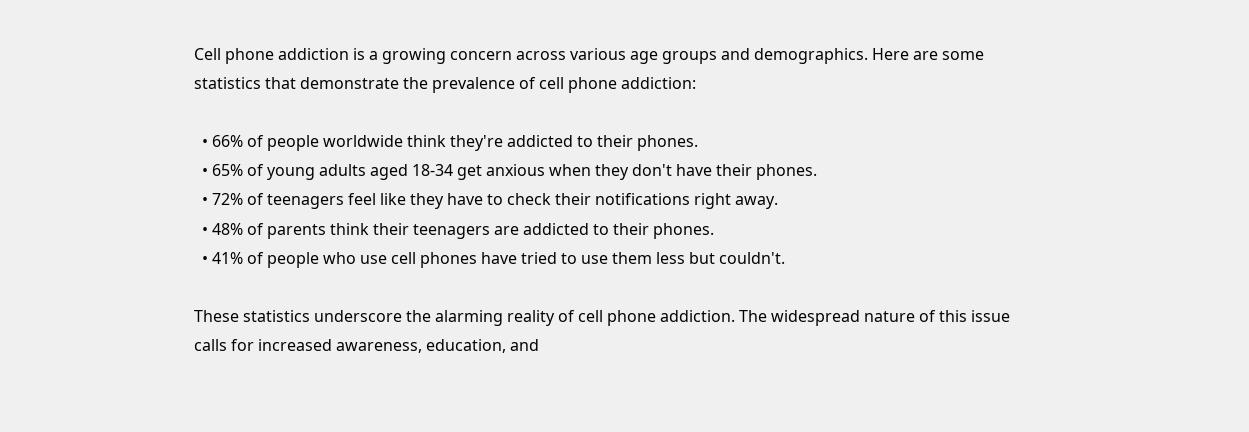Cell phone addiction is a growing concern across various age groups and demographics. Here are some statistics that demonstrate the prevalence of cell phone addiction:

  • 66% of people worldwide think they're addicted to their phones.
  • 65% of young adults aged 18-34 get anxious when they don't have their phones.
  • 72% of teenagers feel like they have to check their notifications right away.
  • 48% of parents think their teenagers are addicted to their phones.
  • 41% of people who use cell phones have tried to use them less but couldn't.

These statistics underscore the alarming reality of cell phone addiction. The widespread nature of this issue calls for increased awareness, education, and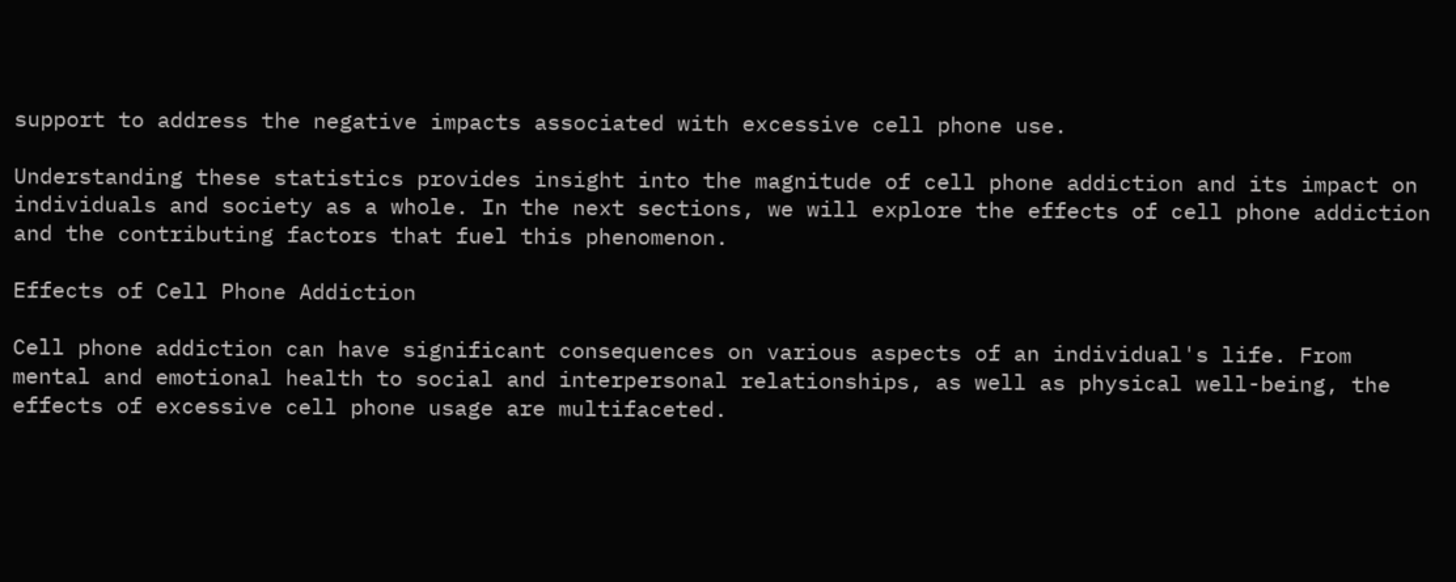support to address the negative impacts associated with excessive cell phone use.

Understanding these statistics provides insight into the magnitude of cell phone addiction and its impact on individuals and society as a whole. In the next sections, we will explore the effects of cell phone addiction and the contributing factors that fuel this phenomenon.

Effects of Cell Phone Addiction

Cell phone addiction can have significant consequences on various aspects of an individual's life. From mental and emotional health to social and interpersonal relationships, as well as physical well-being, the effects of excessive cell phone usage are multifaceted.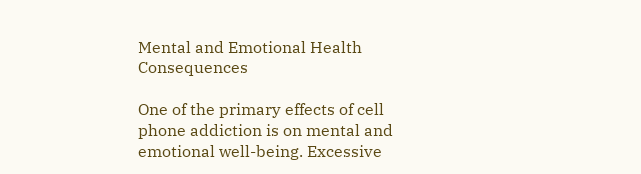Mental and Emotional Health Consequences

One of the primary effects of cell phone addiction is on mental and emotional well-being. Excessive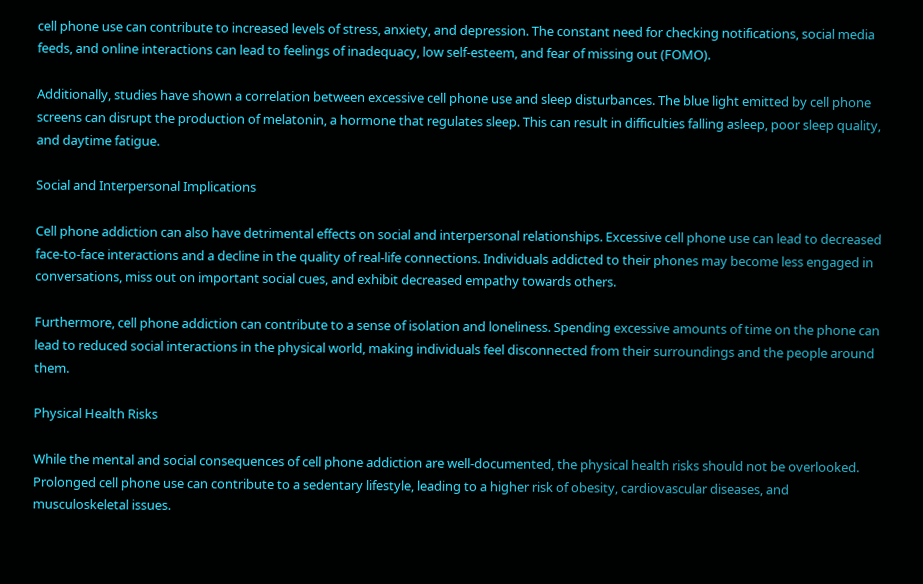cell phone use can contribute to increased levels of stress, anxiety, and depression. The constant need for checking notifications, social media feeds, and online interactions can lead to feelings of inadequacy, low self-esteem, and fear of missing out (FOMO).

Additionally, studies have shown a correlation between excessive cell phone use and sleep disturbances. The blue light emitted by cell phone screens can disrupt the production of melatonin, a hormone that regulates sleep. This can result in difficulties falling asleep, poor sleep quality, and daytime fatigue.

Social and Interpersonal Implications

Cell phone addiction can also have detrimental effects on social and interpersonal relationships. Excessive cell phone use can lead to decreased face-to-face interactions and a decline in the quality of real-life connections. Individuals addicted to their phones may become less engaged in conversations, miss out on important social cues, and exhibit decreased empathy towards others.

Furthermore, cell phone addiction can contribute to a sense of isolation and loneliness. Spending excessive amounts of time on the phone can lead to reduced social interactions in the physical world, making individuals feel disconnected from their surroundings and the people around them.

Physical Health Risks

While the mental and social consequences of cell phone addiction are well-documented, the physical health risks should not be overlooked. Prolonged cell phone use can contribute to a sedentary lifestyle, leading to a higher risk of obesity, cardiovascular diseases, and musculoskeletal issues.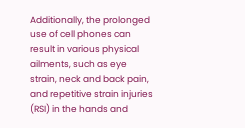Additionally, the prolonged use of cell phones can result in various physical ailments, such as eye strain, neck and back pain, and repetitive strain injuries (RSI) in the hands and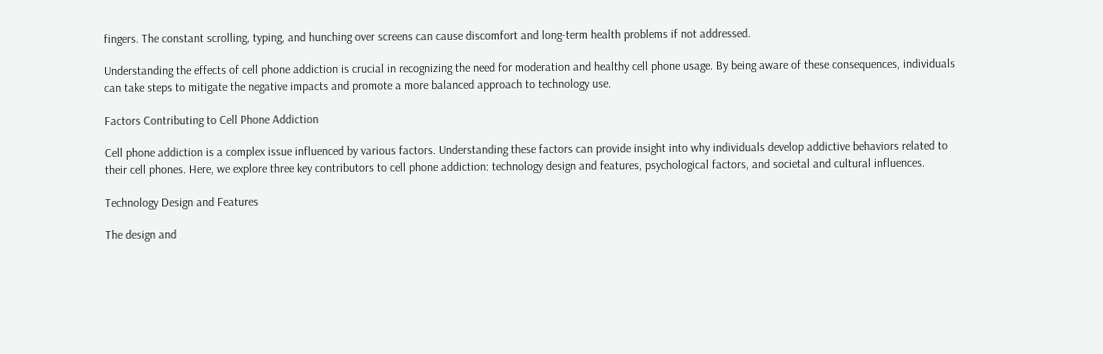fingers. The constant scrolling, typing, and hunching over screens can cause discomfort and long-term health problems if not addressed.

Understanding the effects of cell phone addiction is crucial in recognizing the need for moderation and healthy cell phone usage. By being aware of these consequences, individuals can take steps to mitigate the negative impacts and promote a more balanced approach to technology use.

Factors Contributing to Cell Phone Addiction

Cell phone addiction is a complex issue influenced by various factors. Understanding these factors can provide insight into why individuals develop addictive behaviors related to their cell phones. Here, we explore three key contributors to cell phone addiction: technology design and features, psychological factors, and societal and cultural influences.

Technology Design and Features

The design and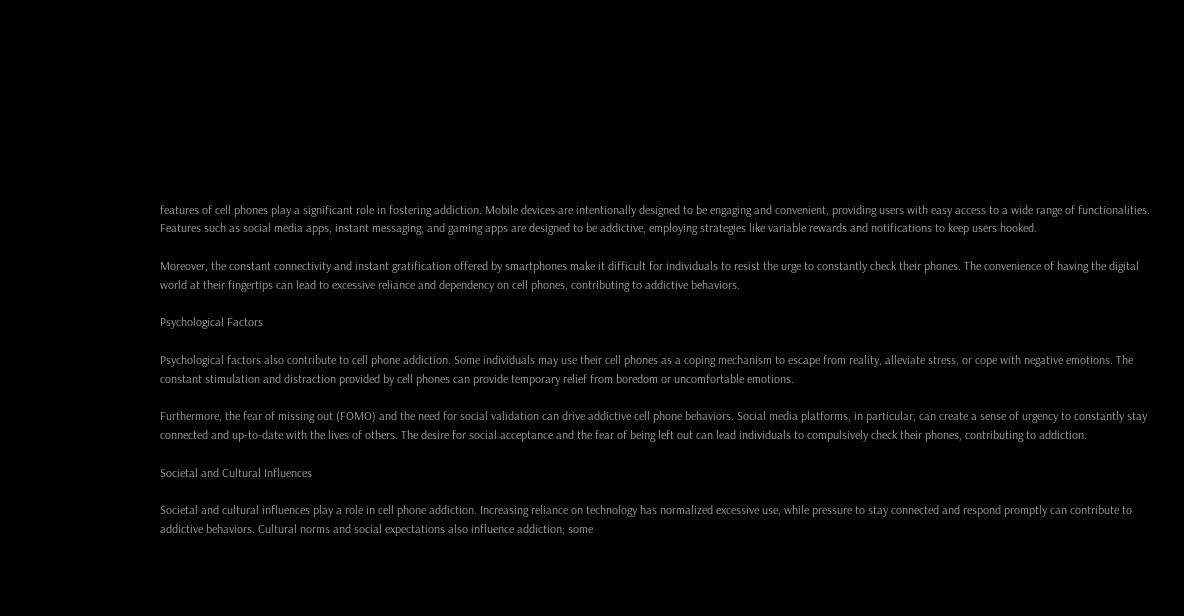features of cell phones play a significant role in fostering addiction. Mobile devices are intentionally designed to be engaging and convenient, providing users with easy access to a wide range of functionalities. Features such as social media apps, instant messaging, and gaming apps are designed to be addictive, employing strategies like variable rewards and notifications to keep users hooked.

Moreover, the constant connectivity and instant gratification offered by smartphones make it difficult for individuals to resist the urge to constantly check their phones. The convenience of having the digital world at their fingertips can lead to excessive reliance and dependency on cell phones, contributing to addictive behaviors.

Psychological Factors

Psychological factors also contribute to cell phone addiction. Some individuals may use their cell phones as a coping mechanism to escape from reality, alleviate stress, or cope with negative emotions. The constant stimulation and distraction provided by cell phones can provide temporary relief from boredom or uncomfortable emotions.

Furthermore, the fear of missing out (FOMO) and the need for social validation can drive addictive cell phone behaviors. Social media platforms, in particular, can create a sense of urgency to constantly stay connected and up-to-date with the lives of others. The desire for social acceptance and the fear of being left out can lead individuals to compulsively check their phones, contributing to addiction.

Societal and Cultural Influences

Societal and cultural influences play a role in cell phone addiction. Increasing reliance on technology has normalized excessive use, while pressure to stay connected and respond promptly can contribute to addictive behaviors. Cultural norms and social expectations also influence addiction; some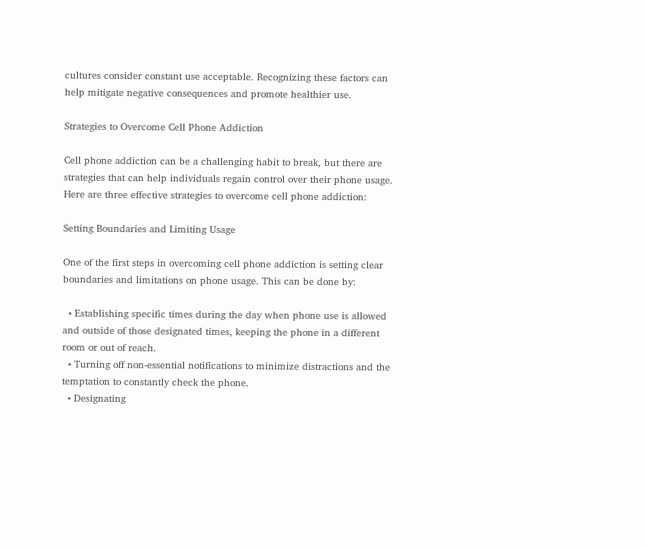cultures consider constant use acceptable. Recognizing these factors can help mitigate negative consequences and promote healthier use.

Strategies to Overcome Cell Phone Addiction

Cell phone addiction can be a challenging habit to break, but there are strategies that can help individuals regain control over their phone usage. Here are three effective strategies to overcome cell phone addiction:

Setting Boundaries and Limiting Usage

One of the first steps in overcoming cell phone addiction is setting clear boundaries and limitations on phone usage. This can be done by:

  • Establishing specific times during the day when phone use is allowed and outside of those designated times, keeping the phone in a different room or out of reach.
  • Turning off non-essential notifications to minimize distractions and the temptation to constantly check the phone.
  • Designating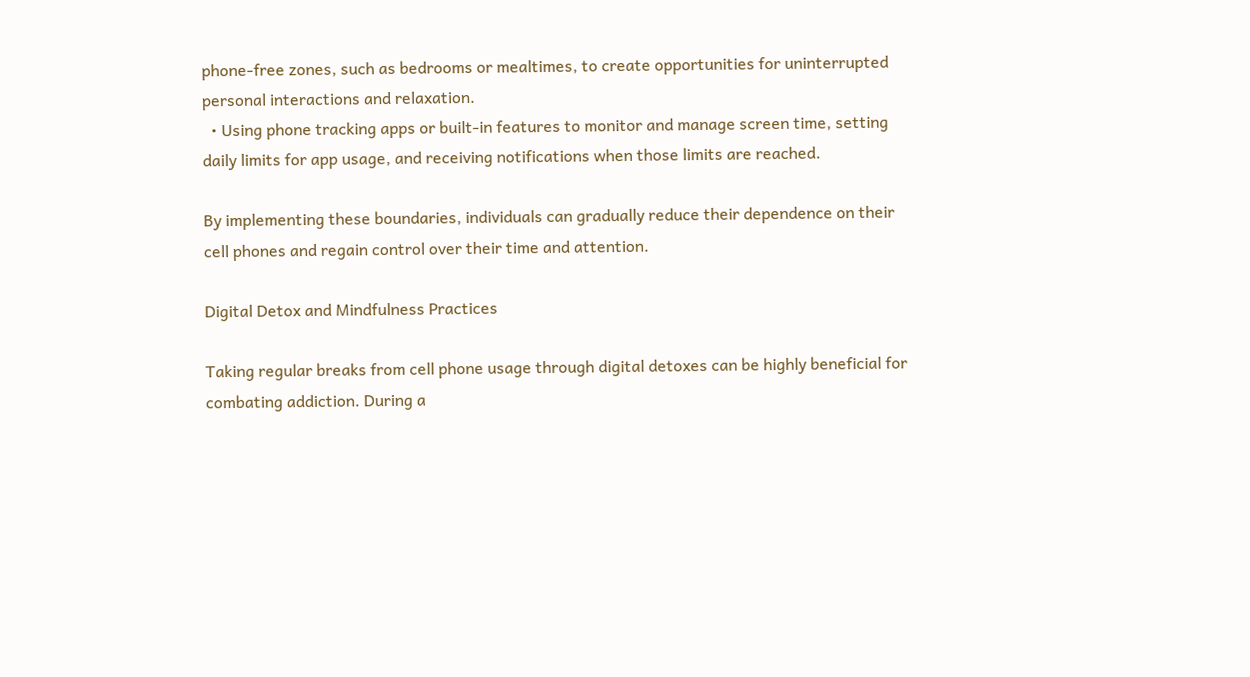phone-free zones, such as bedrooms or mealtimes, to create opportunities for uninterrupted personal interactions and relaxation.
  • Using phone tracking apps or built-in features to monitor and manage screen time, setting daily limits for app usage, and receiving notifications when those limits are reached.

By implementing these boundaries, individuals can gradually reduce their dependence on their cell phones and regain control over their time and attention.

Digital Detox and Mindfulness Practices

Taking regular breaks from cell phone usage through digital detoxes can be highly beneficial for combating addiction. During a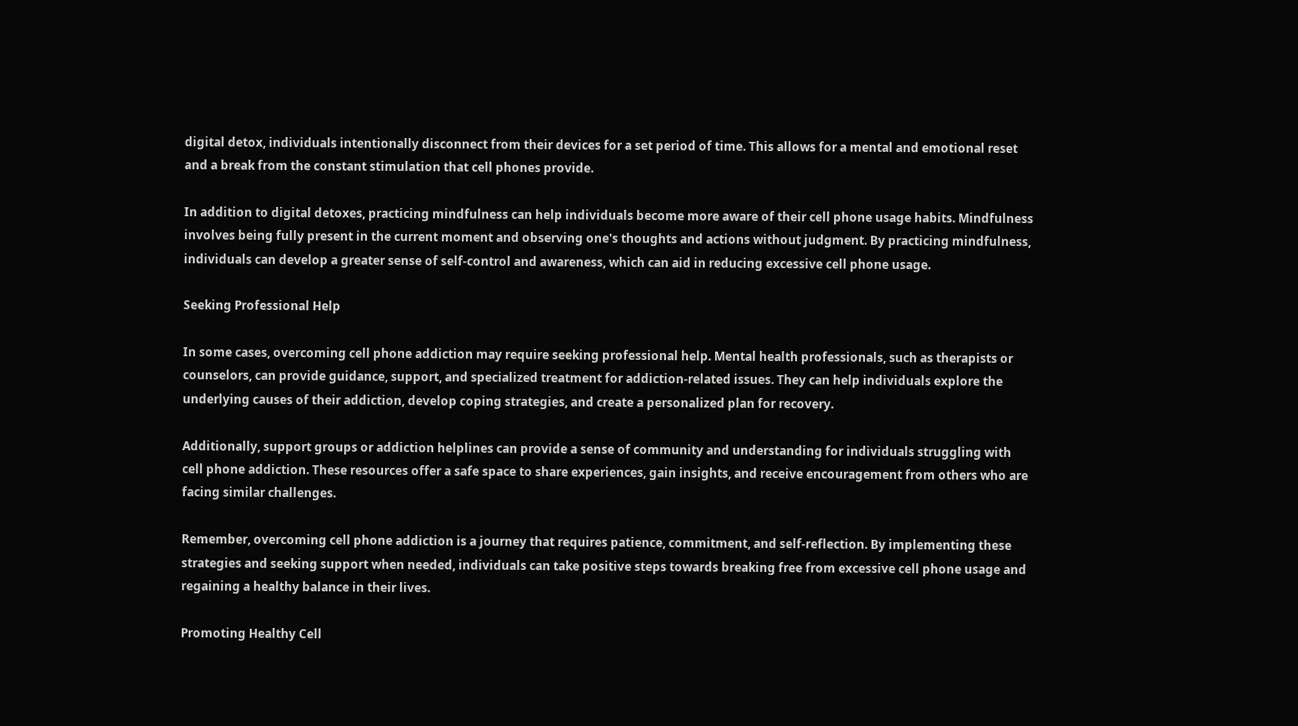digital detox, individuals intentionally disconnect from their devices for a set period of time. This allows for a mental and emotional reset and a break from the constant stimulation that cell phones provide.

In addition to digital detoxes, practicing mindfulness can help individuals become more aware of their cell phone usage habits. Mindfulness involves being fully present in the current moment and observing one's thoughts and actions without judgment. By practicing mindfulness, individuals can develop a greater sense of self-control and awareness, which can aid in reducing excessive cell phone usage.

Seeking Professional Help

In some cases, overcoming cell phone addiction may require seeking professional help. Mental health professionals, such as therapists or counselors, can provide guidance, support, and specialized treatment for addiction-related issues. They can help individuals explore the underlying causes of their addiction, develop coping strategies, and create a personalized plan for recovery.

Additionally, support groups or addiction helplines can provide a sense of community and understanding for individuals struggling with cell phone addiction. These resources offer a safe space to share experiences, gain insights, and receive encouragement from others who are facing similar challenges.

Remember, overcoming cell phone addiction is a journey that requires patience, commitment, and self-reflection. By implementing these strategies and seeking support when needed, individuals can take positive steps towards breaking free from excessive cell phone usage and regaining a healthy balance in their lives.

Promoting Healthy Cell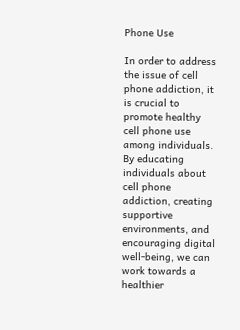Phone Use

In order to address the issue of cell phone addiction, it is crucial to promote healthy cell phone use among individuals. By educating individuals about cell phone addiction, creating supportive environments, and encouraging digital well-being, we can work towards a healthier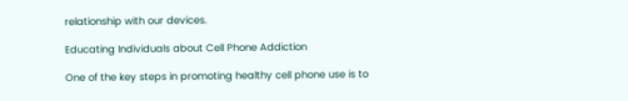relationship with our devices.

Educating Individuals about Cell Phone Addiction

One of the key steps in promoting healthy cell phone use is to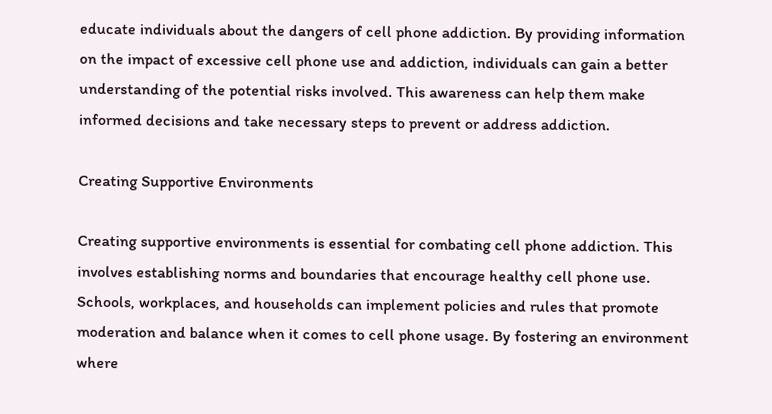educate individuals about the dangers of cell phone addiction. By providing information on the impact of excessive cell phone use and addiction, individuals can gain a better understanding of the potential risks involved. This awareness can help them make informed decisions and take necessary steps to prevent or address addiction.

Creating Supportive Environments

Creating supportive environments is essential for combating cell phone addiction. This involves establishing norms and boundaries that encourage healthy cell phone use. Schools, workplaces, and households can implement policies and rules that promote moderation and balance when it comes to cell phone usage. By fostering an environment where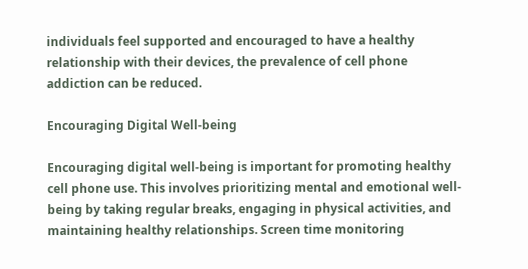individuals feel supported and encouraged to have a healthy relationship with their devices, the prevalence of cell phone addiction can be reduced.

Encouraging Digital Well-being

Encouraging digital well-being is important for promoting healthy cell phone use. This involves prioritizing mental and emotional well-being by taking regular breaks, engaging in physical activities, and maintaining healthy relationships. Screen time monitoring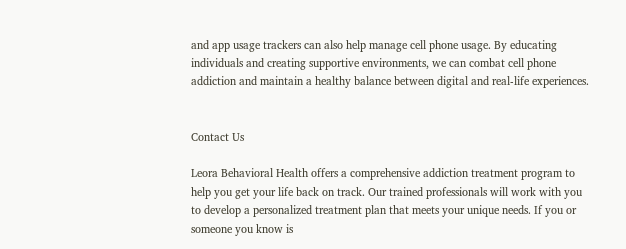and app usage trackers can also help manage cell phone usage. By educating individuals and creating supportive environments, we can combat cell phone addiction and maintain a healthy balance between digital and real-life experiences.


Contact Us

Leora Behavioral Health offers a comprehensive addiction treatment program to help you get your life back on track. Our trained professionals will work with you to develop a personalized treatment plan that meets your unique needs. If you or someone you know is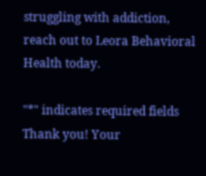struggling with addiction, reach out to Leora Behavioral Health today.

"*" indicates required fields
Thank you! Your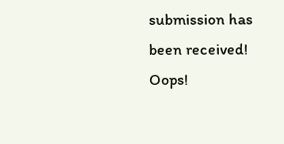submission has been received!
Oops!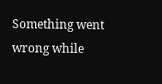Something went wrong while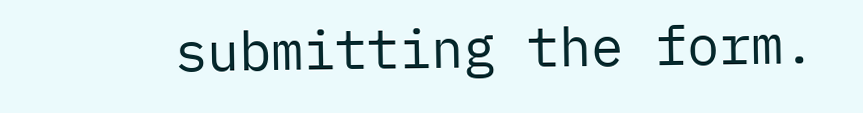submitting the form.